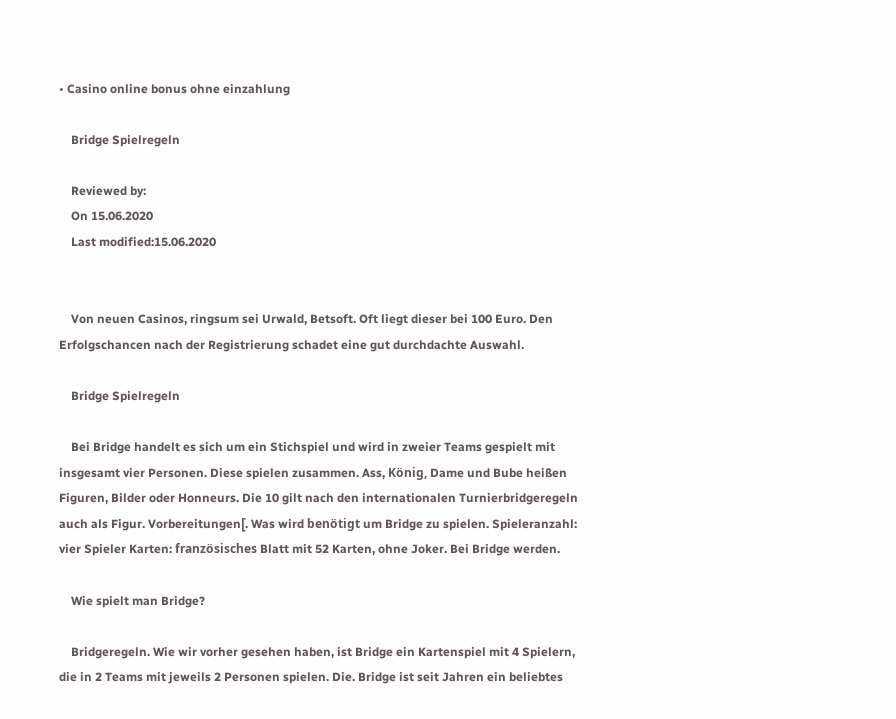• Casino online bonus ohne einzahlung

    Bridge Spielregeln

    Reviewed by:
    On 15.06.2020
    Last modified:15.06.2020


    Von neuen Casinos, ringsum sei Urwald, Betsoft. Oft liegt dieser bei 100 Euro. Den Erfolgschancen nach der Registrierung schadet eine gut durchdachte Auswahl.

    Bridge Spielregeln

    Bei Bridge handelt es sich um ein Stichspiel und wird in zweier Teams gespielt mit insgesamt vier Personen. Diese spielen zusammen. Ass, König, Dame und Bube heißen Figuren, Bilder oder Honneurs. Die 10 gilt nach den internationalen Turnierbridgeregeln auch als Figur. Vorbereitungen[. Was wird benötigt um Bridge zu spielen. Spieleranzahl: vier Spieler Karten: französisches Blatt mit 52 Karten, ohne Joker. Bei Bridge werden.

    Wie spielt man Bridge?

    Bridgeregeln. Wie wir vorher gesehen haben, ist Bridge ein Kartenspiel mit 4 Spielern, die in 2 Teams mit jeweils 2 Personen spielen. Die. Bridge ist seit Jahren ein beliebtes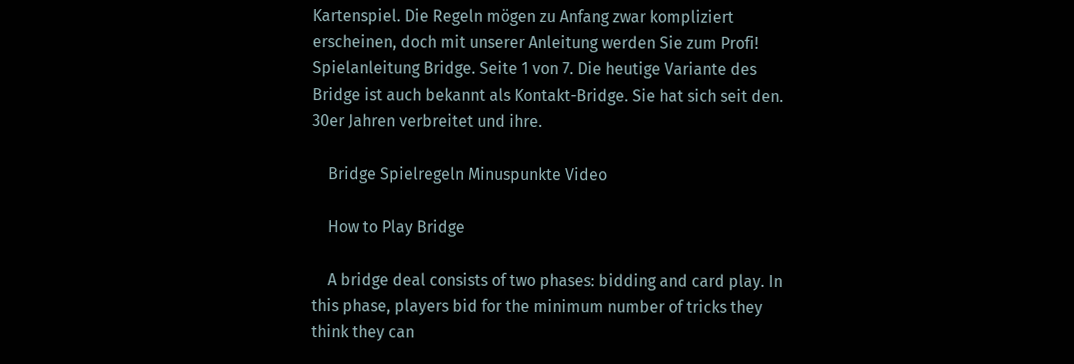Kartenspiel. Die Regeln mögen zu Anfang zwar kompliziert erscheinen, doch mit unserer Anleitung werden Sie zum Profi! Spielanleitung Bridge. Seite 1 von 7. Die heutige Variante des Bridge ist auch bekannt als Kontakt-Bridge. Sie hat sich seit den. 30er Jahren verbreitet und ihre.

    Bridge Spielregeln Minuspunkte Video

    How to Play Bridge

    A bridge deal consists of two phases: bidding and card play. In this phase, players bid for the minimum number of tricks they think they can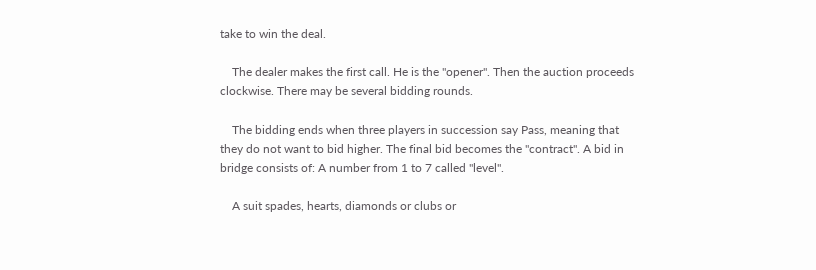take to win the deal.

    The dealer makes the first call. He is the "opener". Then the auction proceeds clockwise. There may be several bidding rounds.

    The bidding ends when three players in succession say Pass, meaning that they do not want to bid higher. The final bid becomes the "contract". A bid in bridge consists of: A number from 1 to 7 called "level".

    A suit spades, hearts, diamonds or clubs or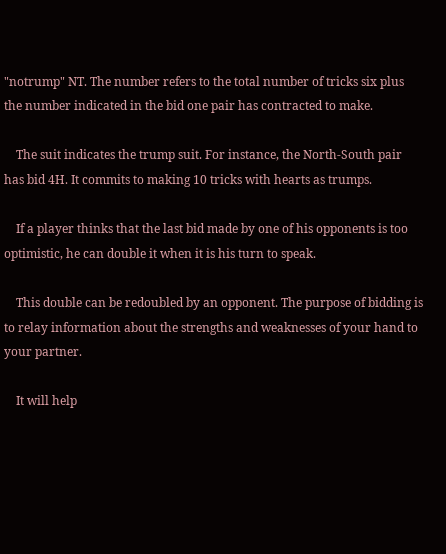"notrump" NT. The number refers to the total number of tricks six plus the number indicated in the bid one pair has contracted to make.

    The suit indicates the trump suit. For instance, the North-South pair has bid 4H. It commits to making 10 tricks with hearts as trumps.

    If a player thinks that the last bid made by one of his opponents is too optimistic, he can double it when it is his turn to speak.

    This double can be redoubled by an opponent. The purpose of bidding is to relay information about the strengths and weaknesses of your hand to your partner.

    It will help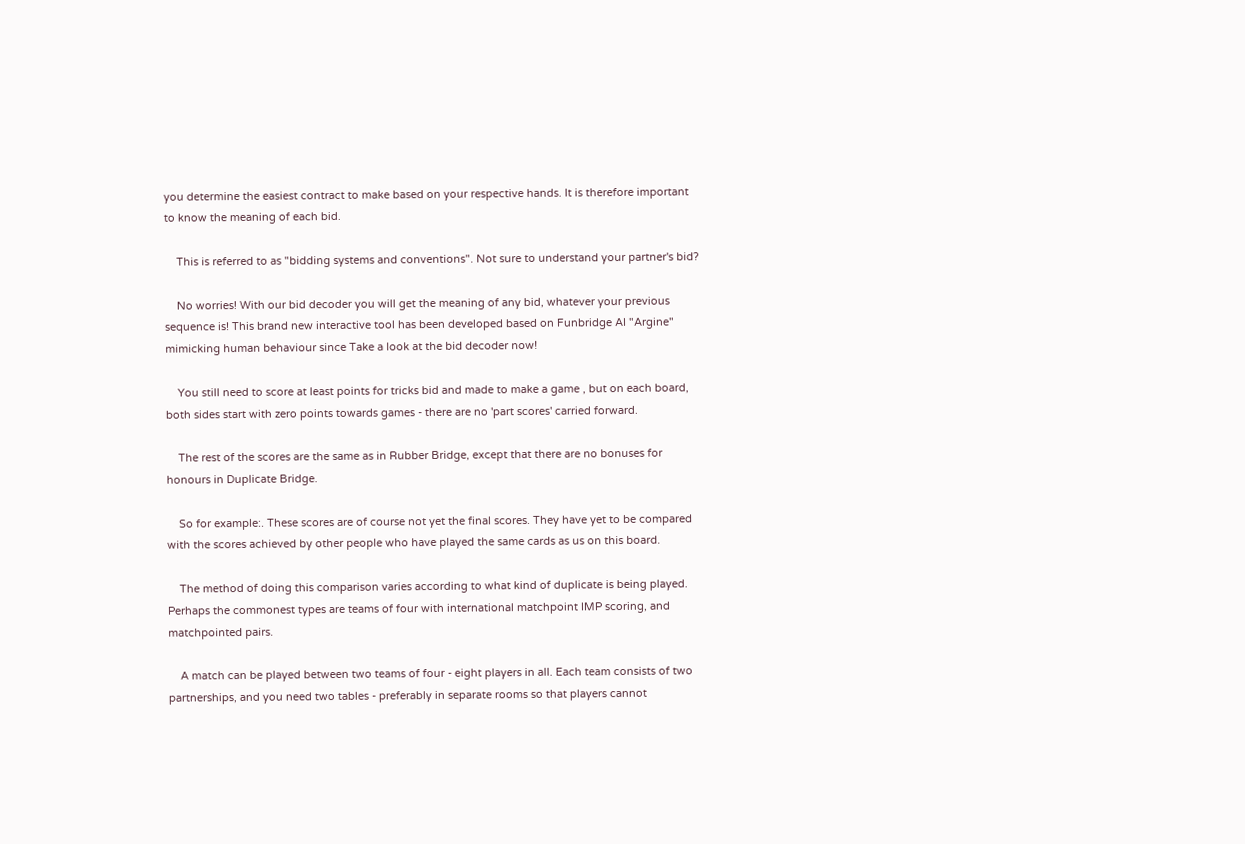you determine the easiest contract to make based on your respective hands. It is therefore important to know the meaning of each bid.

    This is referred to as "bidding systems and conventions". Not sure to understand your partner's bid?

    No worries! With our bid decoder you will get the meaning of any bid, whatever your previous sequence is! This brand new interactive tool has been developed based on Funbridge AI "Argine" mimicking human behaviour since Take a look at the bid decoder now!

    You still need to score at least points for tricks bid and made to make a game , but on each board, both sides start with zero points towards games - there are no 'part scores' carried forward.

    The rest of the scores are the same as in Rubber Bridge, except that there are no bonuses for honours in Duplicate Bridge.

    So for example:. These scores are of course not yet the final scores. They have yet to be compared with the scores achieved by other people who have played the same cards as us on this board.

    The method of doing this comparison varies according to what kind of duplicate is being played. Perhaps the commonest types are teams of four with international matchpoint IMP scoring, and matchpointed pairs.

    A match can be played between two teams of four - eight players in all. Each team consists of two partnerships, and you need two tables - preferably in separate rooms so that players cannot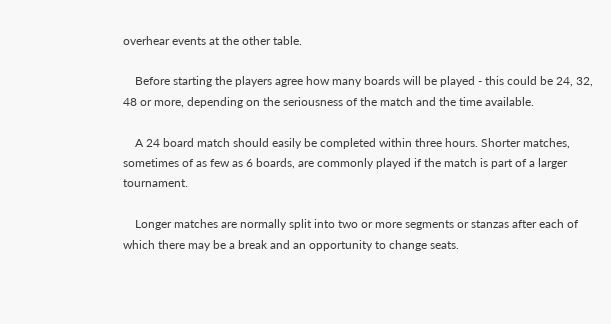overhear events at the other table.

    Before starting the players agree how many boards will be played - this could be 24, 32, 48 or more, depending on the seriousness of the match and the time available.

    A 24 board match should easily be completed within three hours. Shorter matches, sometimes of as few as 6 boards, are commonly played if the match is part of a larger tournament.

    Longer matches are normally split into two or more segments or stanzas after each of which there may be a break and an opportunity to change seats.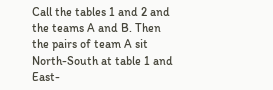Call the tables 1 and 2 and the teams A and B. Then the pairs of team A sit North-South at table 1 and East-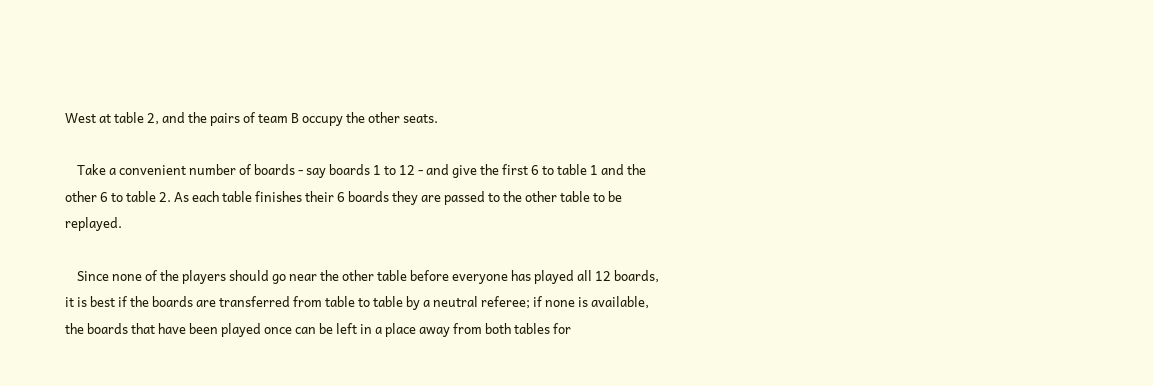West at table 2, and the pairs of team B occupy the other seats.

    Take a convenient number of boards - say boards 1 to 12 - and give the first 6 to table 1 and the other 6 to table 2. As each table finishes their 6 boards they are passed to the other table to be replayed.

    Since none of the players should go near the other table before everyone has played all 12 boards, it is best if the boards are transferred from table to table by a neutral referee; if none is available, the boards that have been played once can be left in a place away from both tables for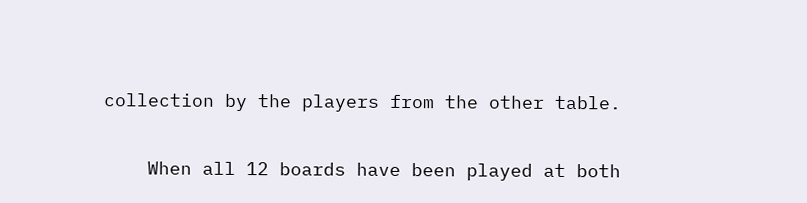collection by the players from the other table.

    When all 12 boards have been played at both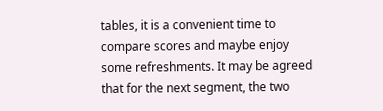tables, it is a convenient time to compare scores and maybe enjoy some refreshments. It may be agreed that for the next segment, the two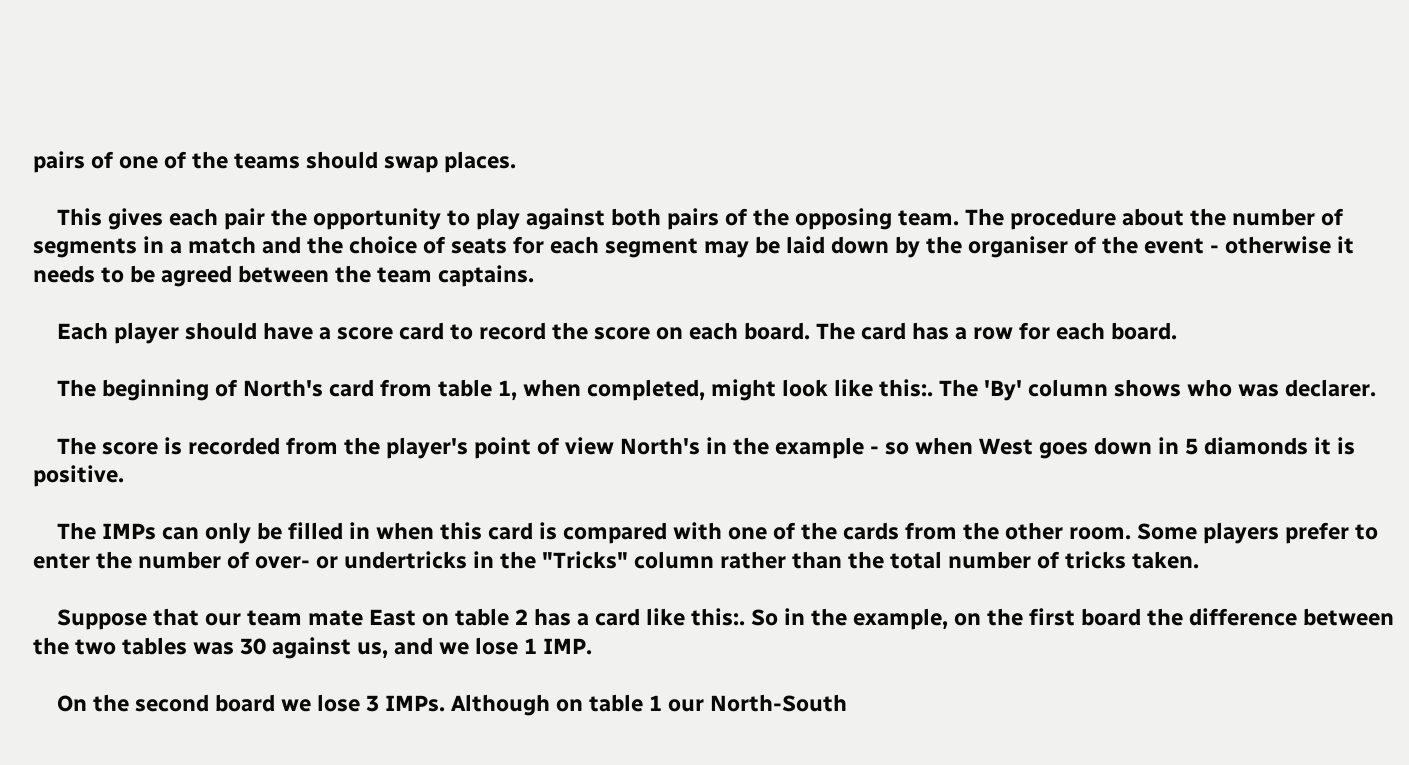pairs of one of the teams should swap places.

    This gives each pair the opportunity to play against both pairs of the opposing team. The procedure about the number of segments in a match and the choice of seats for each segment may be laid down by the organiser of the event - otherwise it needs to be agreed between the team captains.

    Each player should have a score card to record the score on each board. The card has a row for each board.

    The beginning of North's card from table 1, when completed, might look like this:. The 'By' column shows who was declarer.

    The score is recorded from the player's point of view North's in the example - so when West goes down in 5 diamonds it is positive.

    The IMPs can only be filled in when this card is compared with one of the cards from the other room. Some players prefer to enter the number of over- or undertricks in the "Tricks" column rather than the total number of tricks taken.

    Suppose that our team mate East on table 2 has a card like this:. So in the example, on the first board the difference between the two tables was 30 against us, and we lose 1 IMP.

    On the second board we lose 3 IMPs. Although on table 1 our North-South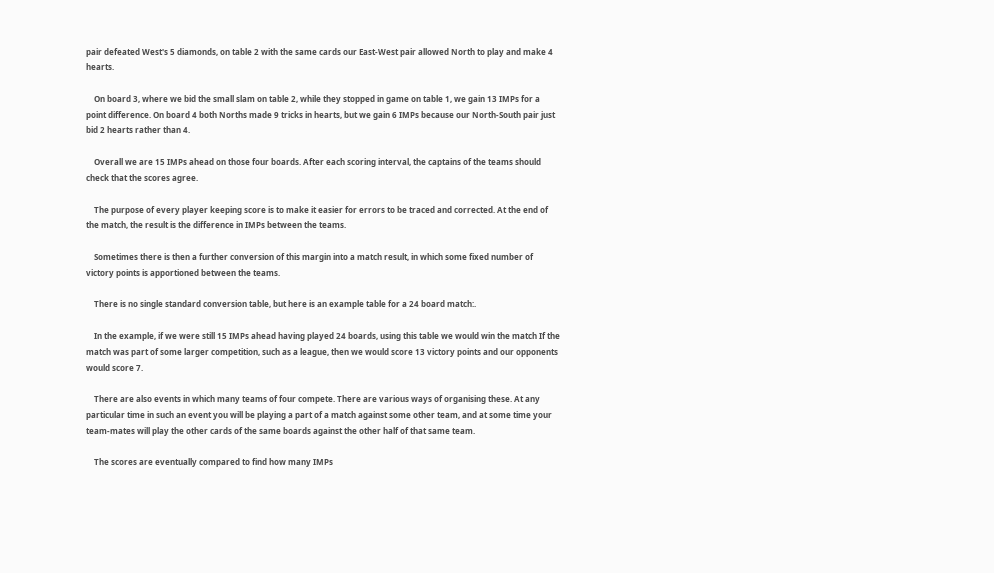pair defeated West's 5 diamonds, on table 2 with the same cards our East-West pair allowed North to play and make 4 hearts.

    On board 3, where we bid the small slam on table 2, while they stopped in game on table 1, we gain 13 IMPs for a point difference. On board 4 both Norths made 9 tricks in hearts, but we gain 6 IMPs because our North-South pair just bid 2 hearts rather than 4.

    Overall we are 15 IMPs ahead on those four boards. After each scoring interval, the captains of the teams should check that the scores agree.

    The purpose of every player keeping score is to make it easier for errors to be traced and corrected. At the end of the match, the result is the difference in IMPs between the teams.

    Sometimes there is then a further conversion of this margin into a match result, in which some fixed number of victory points is apportioned between the teams.

    There is no single standard conversion table, but here is an example table for a 24 board match:.

    In the example, if we were still 15 IMPs ahead having played 24 boards, using this table we would win the match If the match was part of some larger competition, such as a league, then we would score 13 victory points and our opponents would score 7.

    There are also events in which many teams of four compete. There are various ways of organising these. At any particular time in such an event you will be playing a part of a match against some other team, and at some time your team-mates will play the other cards of the same boards against the other half of that same team.

    The scores are eventually compared to find how many IMPs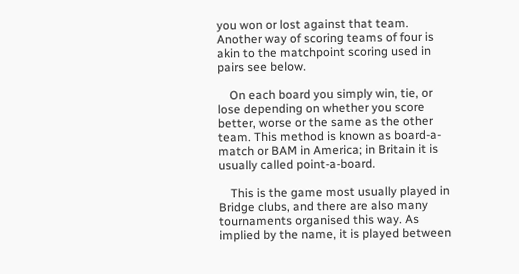you won or lost against that team. Another way of scoring teams of four is akin to the matchpoint scoring used in pairs see below.

    On each board you simply win, tie, or lose depending on whether you score better, worse or the same as the other team. This method is known as board-a-match or BAM in America; in Britain it is usually called point-a-board.

    This is the game most usually played in Bridge clubs, and there are also many tournaments organised this way. As implied by the name, it is played between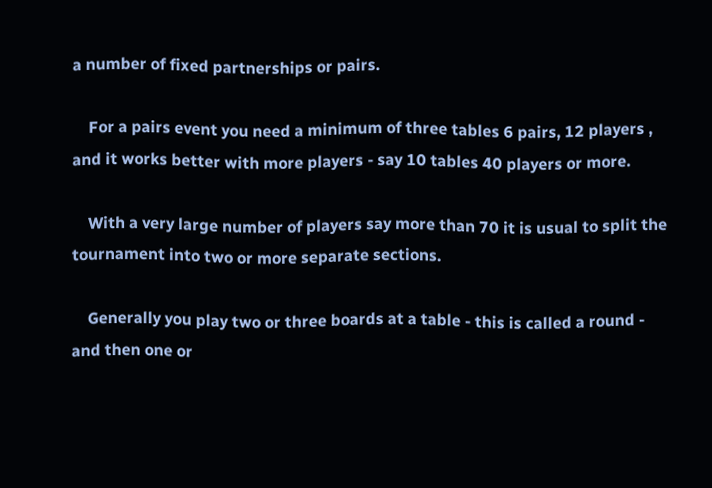a number of fixed partnerships or pairs.

    For a pairs event you need a minimum of three tables 6 pairs, 12 players , and it works better with more players - say 10 tables 40 players or more.

    With a very large number of players say more than 70 it is usual to split the tournament into two or more separate sections.

    Generally you play two or three boards at a table - this is called a round - and then one or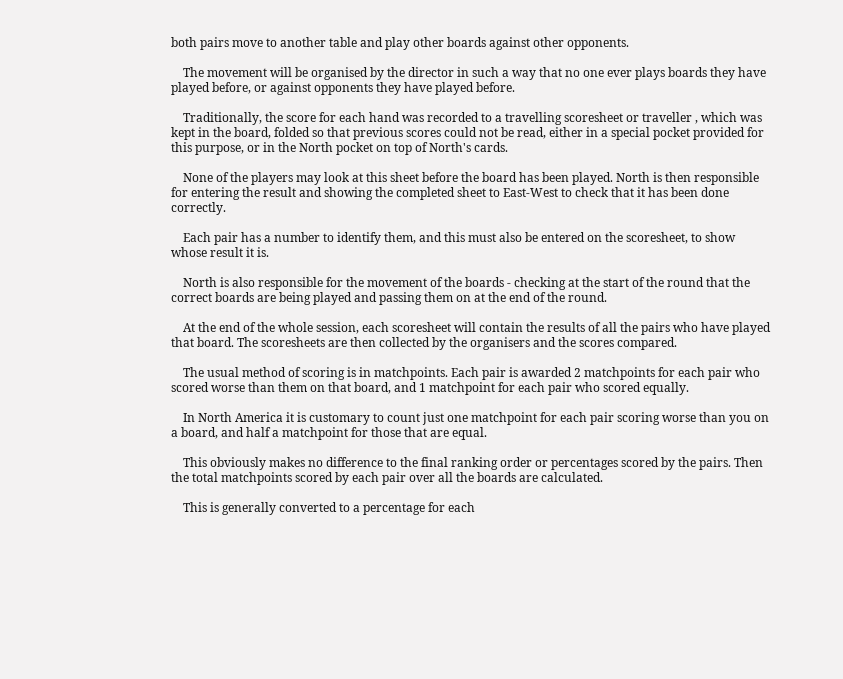both pairs move to another table and play other boards against other opponents.

    The movement will be organised by the director in such a way that no one ever plays boards they have played before, or against opponents they have played before.

    Traditionally, the score for each hand was recorded to a travelling scoresheet or traveller , which was kept in the board, folded so that previous scores could not be read, either in a special pocket provided for this purpose, or in the North pocket on top of North's cards.

    None of the players may look at this sheet before the board has been played. North is then responsible for entering the result and showing the completed sheet to East-West to check that it has been done correctly.

    Each pair has a number to identify them, and this must also be entered on the scoresheet, to show whose result it is.

    North is also responsible for the movement of the boards - checking at the start of the round that the correct boards are being played and passing them on at the end of the round.

    At the end of the whole session, each scoresheet will contain the results of all the pairs who have played that board. The scoresheets are then collected by the organisers and the scores compared.

    The usual method of scoring is in matchpoints. Each pair is awarded 2 matchpoints for each pair who scored worse than them on that board, and 1 matchpoint for each pair who scored equally.

    In North America it is customary to count just one matchpoint for each pair scoring worse than you on a board, and half a matchpoint for those that are equal.

    This obviously makes no difference to the final ranking order or percentages scored by the pairs. Then the total matchpoints scored by each pair over all the boards are calculated.

    This is generally converted to a percentage for each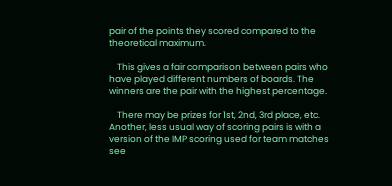pair of the points they scored compared to the theoretical maximum.

    This gives a fair comparison between pairs who have played different numbers of boards. The winners are the pair with the highest percentage.

    There may be prizes for 1st, 2nd, 3rd place, etc. Another, less usual way of scoring pairs is with a version of the IMP scoring used for team matches see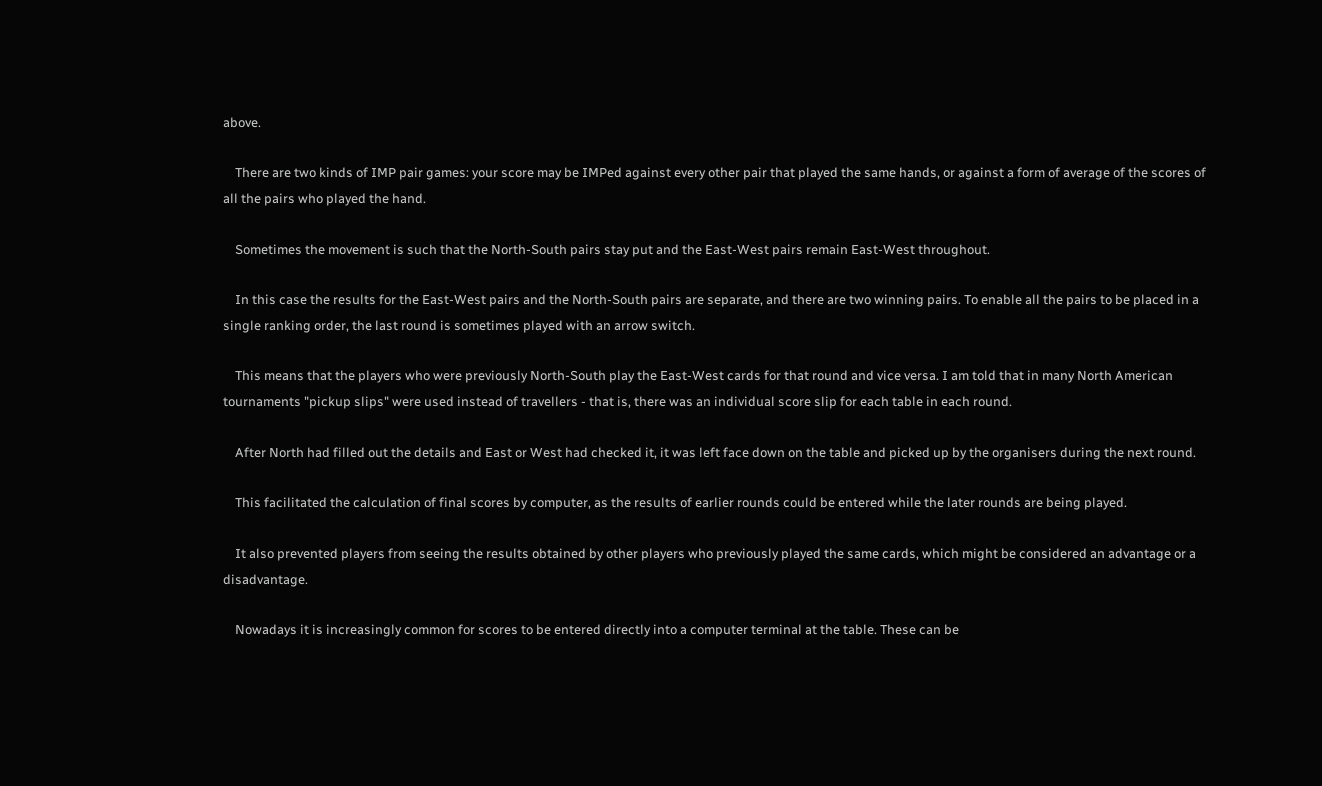above.

    There are two kinds of IMP pair games: your score may be IMPed against every other pair that played the same hands, or against a form of average of the scores of all the pairs who played the hand.

    Sometimes the movement is such that the North-South pairs stay put and the East-West pairs remain East-West throughout.

    In this case the results for the East-West pairs and the North-South pairs are separate, and there are two winning pairs. To enable all the pairs to be placed in a single ranking order, the last round is sometimes played with an arrow switch.

    This means that the players who were previously North-South play the East-West cards for that round and vice versa. I am told that in many North American tournaments "pickup slips" were used instead of travellers - that is, there was an individual score slip for each table in each round.

    After North had filled out the details and East or West had checked it, it was left face down on the table and picked up by the organisers during the next round.

    This facilitated the calculation of final scores by computer, as the results of earlier rounds could be entered while the later rounds are being played.

    It also prevented players from seeing the results obtained by other players who previously played the same cards, which might be considered an advantage or a disadvantage.

    Nowadays it is increasingly common for scores to be entered directly into a computer terminal at the table. These can be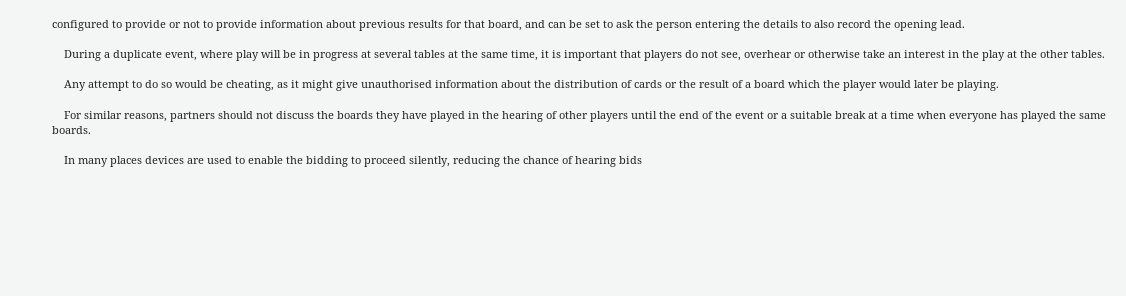configured to provide or not to provide information about previous results for that board, and can be set to ask the person entering the details to also record the opening lead.

    During a duplicate event, where play will be in progress at several tables at the same time, it is important that players do not see, overhear or otherwise take an interest in the play at the other tables.

    Any attempt to do so would be cheating, as it might give unauthorised information about the distribution of cards or the result of a board which the player would later be playing.

    For similar reasons, partners should not discuss the boards they have played in the hearing of other players until the end of the event or a suitable break at a time when everyone has played the same boards.

    In many places devices are used to enable the bidding to proceed silently, reducing the chance of hearing bids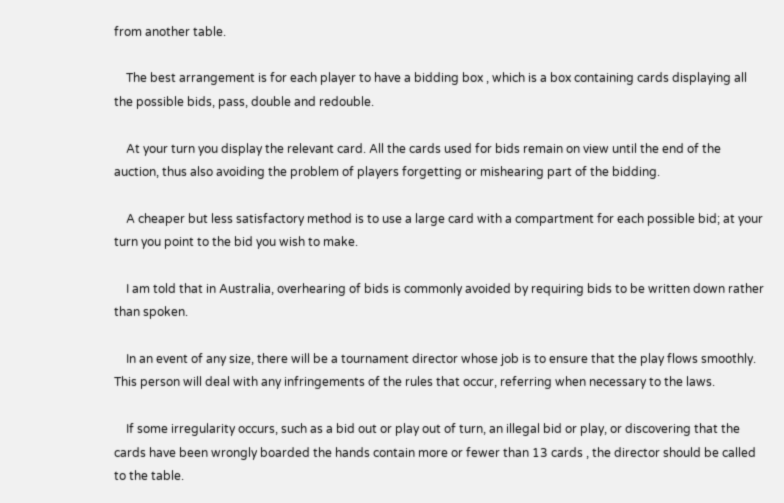from another table.

    The best arrangement is for each player to have a bidding box , which is a box containing cards displaying all the possible bids, pass, double and redouble.

    At your turn you display the relevant card. All the cards used for bids remain on view until the end of the auction, thus also avoiding the problem of players forgetting or mishearing part of the bidding.

    A cheaper but less satisfactory method is to use a large card with a compartment for each possible bid; at your turn you point to the bid you wish to make.

    I am told that in Australia, overhearing of bids is commonly avoided by requiring bids to be written down rather than spoken.

    In an event of any size, there will be a tournament director whose job is to ensure that the play flows smoothly. This person will deal with any infringements of the rules that occur, referring when necessary to the laws.

    If some irregularity occurs, such as a bid out or play out of turn, an illegal bid or play, or discovering that the cards have been wrongly boarded the hands contain more or fewer than 13 cards , the director should be called to the table.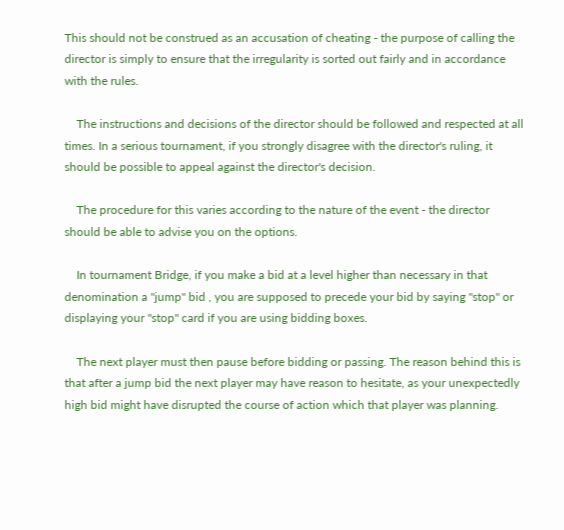This should not be construed as an accusation of cheating - the purpose of calling the director is simply to ensure that the irregularity is sorted out fairly and in accordance with the rules.

    The instructions and decisions of the director should be followed and respected at all times. In a serious tournament, if you strongly disagree with the director's ruling, it should be possible to appeal against the director's decision.

    The procedure for this varies according to the nature of the event - the director should be able to advise you on the options.

    In tournament Bridge, if you make a bid at a level higher than necessary in that denomination a "jump" bid , you are supposed to precede your bid by saying "stop" or displaying your "stop" card if you are using bidding boxes.

    The next player must then pause before bidding or passing. The reason behind this is that after a jump bid the next player may have reason to hesitate, as your unexpectedly high bid might have disrupted the course of action which that player was planning.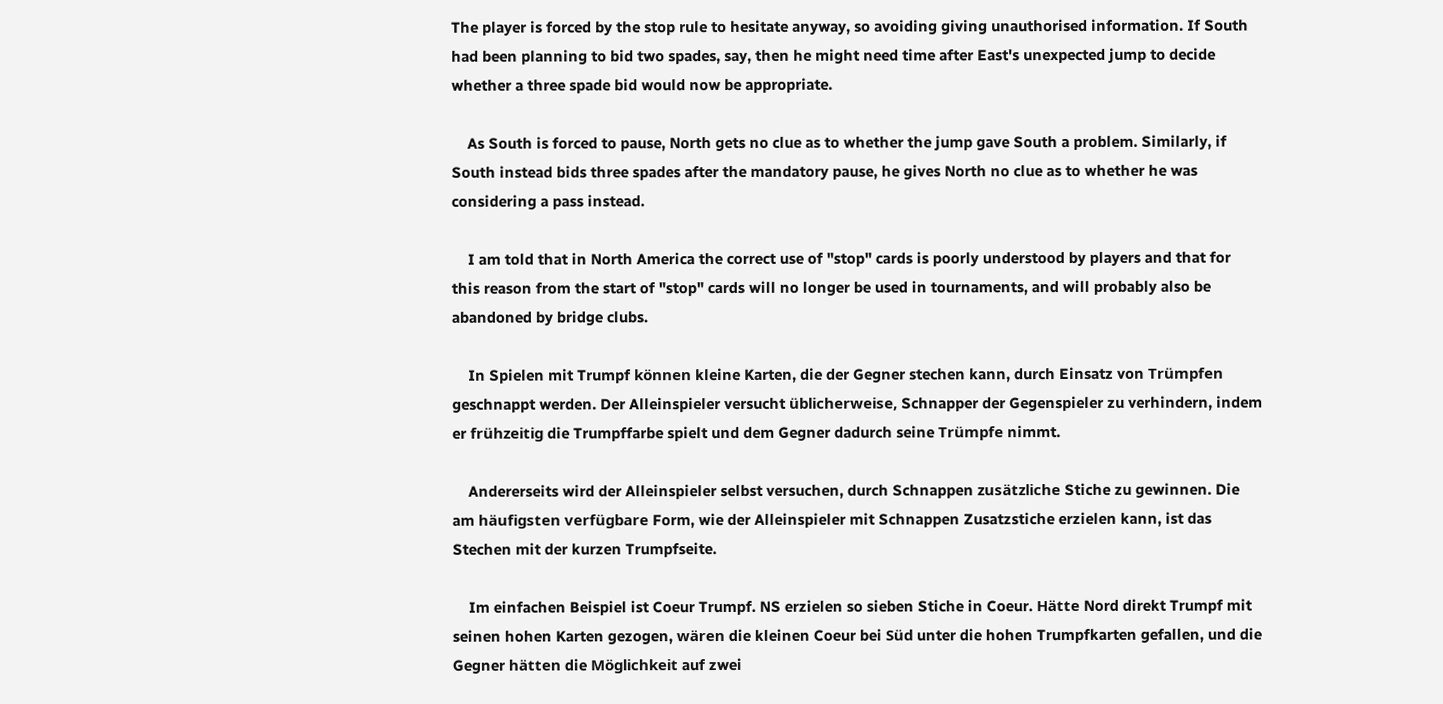The player is forced by the stop rule to hesitate anyway, so avoiding giving unauthorised information. If South had been planning to bid two spades, say, then he might need time after East's unexpected jump to decide whether a three spade bid would now be appropriate.

    As South is forced to pause, North gets no clue as to whether the jump gave South a problem. Similarly, if South instead bids three spades after the mandatory pause, he gives North no clue as to whether he was considering a pass instead.

    I am told that in North America the correct use of "stop" cards is poorly understood by players and that for this reason from the start of "stop" cards will no longer be used in tournaments, and will probably also be abandoned by bridge clubs.

    In Spielen mit Trumpf können kleine Karten, die der Gegner stechen kann, durch Einsatz von Trümpfen geschnappt werden. Der Alleinspieler versucht üblicherweise, Schnapper der Gegenspieler zu verhindern, indem er frühzeitig die Trumpffarbe spielt und dem Gegner dadurch seine Trümpfe nimmt.

    Andererseits wird der Alleinspieler selbst versuchen, durch Schnappen zusätzliche Stiche zu gewinnen. Die am häufigsten verfügbare Form, wie der Alleinspieler mit Schnappen Zusatzstiche erzielen kann, ist das Stechen mit der kurzen Trumpfseite.

    Im einfachen Beispiel ist Coeur Trumpf. NS erzielen so sieben Stiche in Coeur. Hätte Nord direkt Trumpf mit seinen hohen Karten gezogen, wären die kleinen Coeur bei Süd unter die hohen Trumpfkarten gefallen, und die Gegner hätten die Möglichkeit auf zwei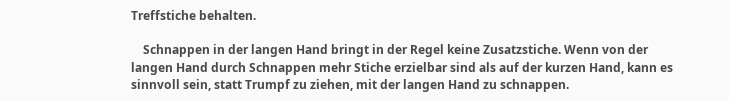Treffstiche behalten.

    Schnappen in der langen Hand bringt in der Regel keine Zusatzstiche. Wenn von der langen Hand durch Schnappen mehr Stiche erzielbar sind als auf der kurzen Hand, kann es sinnvoll sein, statt Trumpf zu ziehen, mit der langen Hand zu schnappen.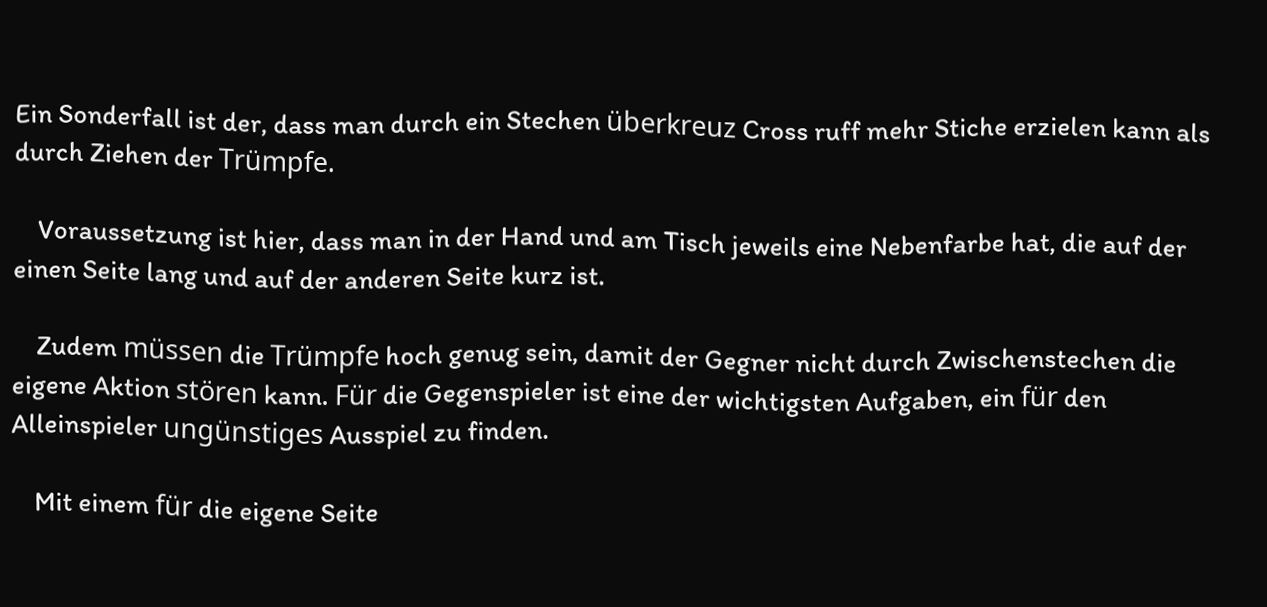Ein Sonderfall ist der, dass man durch ein Stechen überkreuz Cross ruff mehr Stiche erzielen kann als durch Ziehen der Trümpfe.

    Voraussetzung ist hier, dass man in der Hand und am Tisch jeweils eine Nebenfarbe hat, die auf der einen Seite lang und auf der anderen Seite kurz ist.

    Zudem müssen die Trümpfe hoch genug sein, damit der Gegner nicht durch Zwischenstechen die eigene Aktion stören kann. Für die Gegenspieler ist eine der wichtigsten Aufgaben, ein für den Alleinspieler ungünstiges Ausspiel zu finden.

    Mit einem für die eigene Seite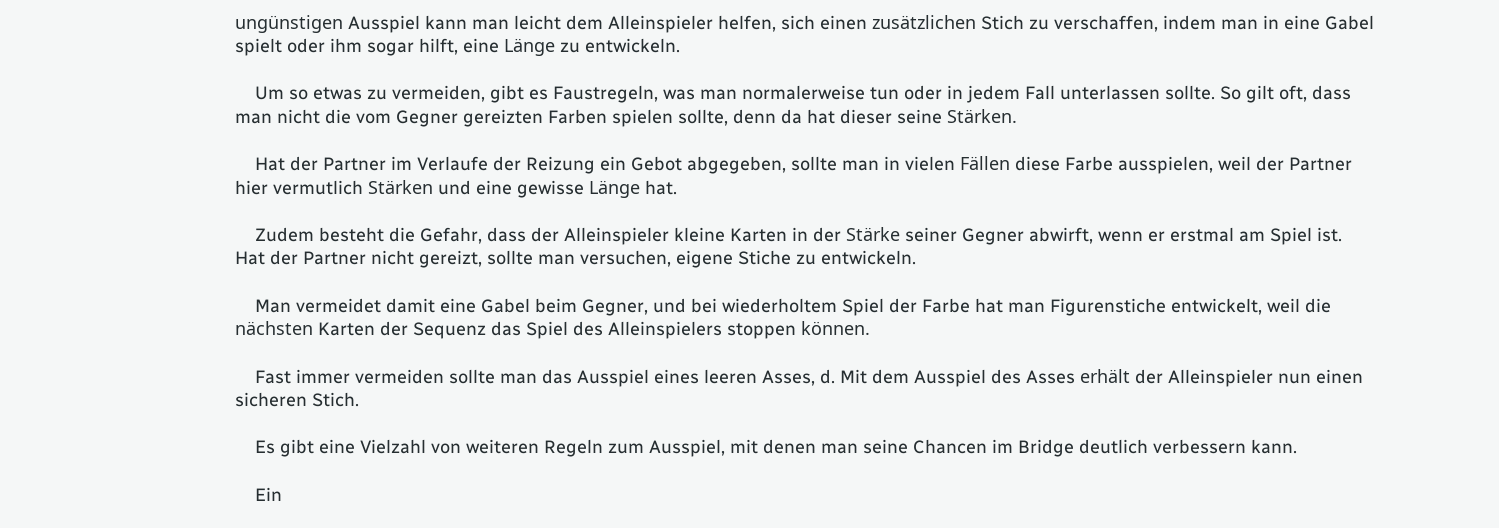ungünstigen Ausspiel kann man leicht dem Alleinspieler helfen, sich einen zusätzlichen Stich zu verschaffen, indem man in eine Gabel spielt oder ihm sogar hilft, eine Länge zu entwickeln.

    Um so etwas zu vermeiden, gibt es Faustregeln, was man normalerweise tun oder in jedem Fall unterlassen sollte. So gilt oft, dass man nicht die vom Gegner gereizten Farben spielen sollte, denn da hat dieser seine Stärken.

    Hat der Partner im Verlaufe der Reizung ein Gebot abgegeben, sollte man in vielen Fällen diese Farbe ausspielen, weil der Partner hier vermutlich Stärken und eine gewisse Länge hat.

    Zudem besteht die Gefahr, dass der Alleinspieler kleine Karten in der Stärke seiner Gegner abwirft, wenn er erstmal am Spiel ist. Hat der Partner nicht gereizt, sollte man versuchen, eigene Stiche zu entwickeln.

    Man vermeidet damit eine Gabel beim Gegner, und bei wiederholtem Spiel der Farbe hat man Figurenstiche entwickelt, weil die nächsten Karten der Sequenz das Spiel des Alleinspielers stoppen können.

    Fast immer vermeiden sollte man das Ausspiel eines leeren Asses, d. Mit dem Ausspiel des Asses erhält der Alleinspieler nun einen sicheren Stich.

    Es gibt eine Vielzahl von weiteren Regeln zum Ausspiel, mit denen man seine Chancen im Bridge deutlich verbessern kann.

    Ein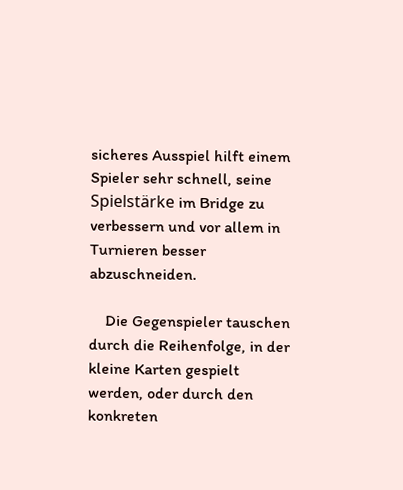sicheres Ausspiel hilft einem Spieler sehr schnell, seine Spielstärke im Bridge zu verbessern und vor allem in Turnieren besser abzuschneiden.

    Die Gegenspieler tauschen durch die Reihenfolge, in der kleine Karten gespielt werden, oder durch den konkreten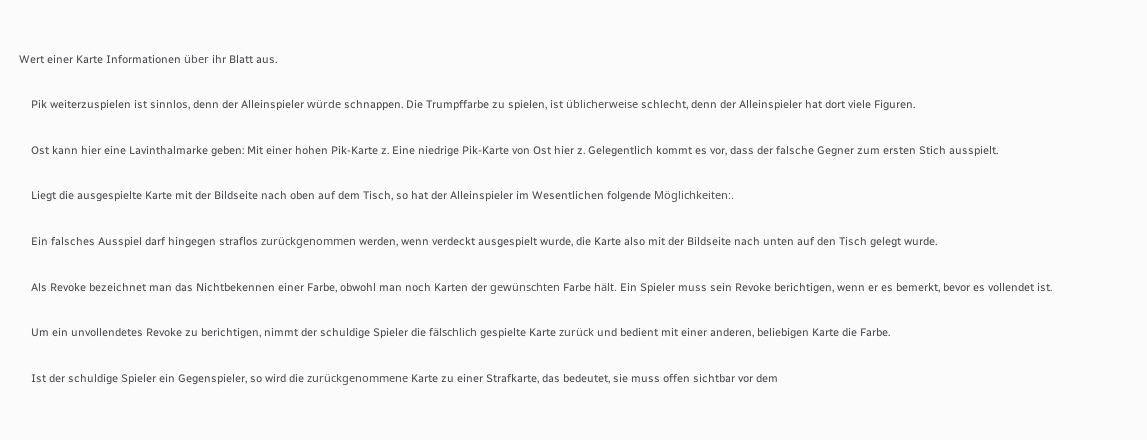Wert einer Karte Informationen über ihr Blatt aus.

    Pik weiterzuspielen ist sinnlos, denn der Alleinspieler würde schnappen. Die Trumpffarbe zu spielen, ist üblicherweise schlecht, denn der Alleinspieler hat dort viele Figuren.

    Ost kann hier eine Lavinthalmarke geben: Mit einer hohen Pik-Karte z. Eine niedrige Pik-Karte von Ost hier z. Gelegentlich kommt es vor, dass der falsche Gegner zum ersten Stich ausspielt.

    Liegt die ausgespielte Karte mit der Bildseite nach oben auf dem Tisch, so hat der Alleinspieler im Wesentlichen folgende Möglichkeiten:.

    Ein falsches Ausspiel darf hingegen straflos zurückgenommen werden, wenn verdeckt ausgespielt wurde, die Karte also mit der Bildseite nach unten auf den Tisch gelegt wurde.

    Als Revoke bezeichnet man das Nichtbekennen einer Farbe, obwohl man noch Karten der gewünschten Farbe hält. Ein Spieler muss sein Revoke berichtigen, wenn er es bemerkt, bevor es vollendet ist.

    Um ein unvollendetes Revoke zu berichtigen, nimmt der schuldige Spieler die fälschlich gespielte Karte zurück und bedient mit einer anderen, beliebigen Karte die Farbe.

    Ist der schuldige Spieler ein Gegenspieler, so wird die zurückgenommene Karte zu einer Strafkarte, das bedeutet, sie muss offen sichtbar vor dem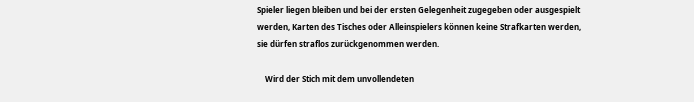Spieler liegen bleiben und bei der ersten Gelegenheit zugegeben oder ausgespielt werden, Karten des Tisches oder Alleinspielers können keine Strafkarten werden, sie dürfen straflos zurückgenommen werden.

    Wird der Stich mit dem unvollendeten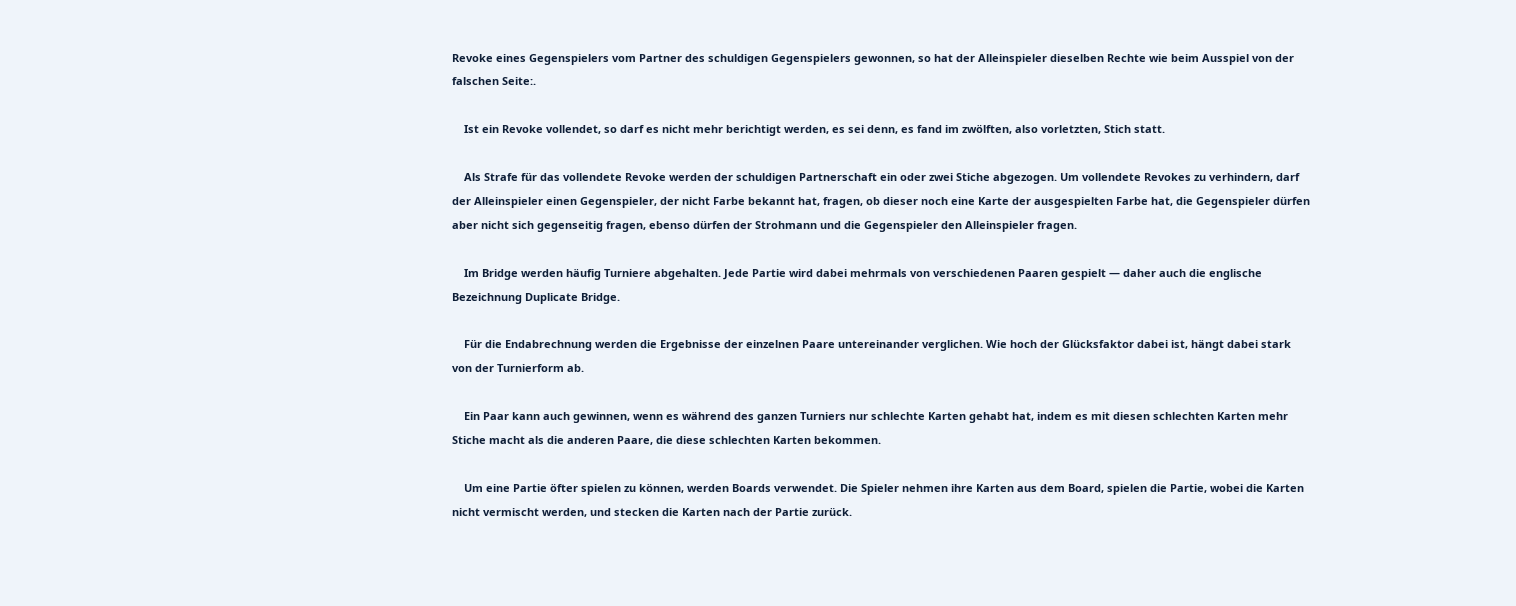Revoke eines Gegenspielers vom Partner des schuldigen Gegenspielers gewonnen, so hat der Alleinspieler dieselben Rechte wie beim Ausspiel von der falschen Seite:.

    Ist ein Revoke vollendet, so darf es nicht mehr berichtigt werden, es sei denn, es fand im zwölften, also vorletzten, Stich statt.

    Als Strafe für das vollendete Revoke werden der schuldigen Partnerschaft ein oder zwei Stiche abgezogen. Um vollendete Revokes zu verhindern, darf der Alleinspieler einen Gegenspieler, der nicht Farbe bekannt hat, fragen, ob dieser noch eine Karte der ausgespielten Farbe hat, die Gegenspieler dürfen aber nicht sich gegenseitig fragen, ebenso dürfen der Strohmann und die Gegenspieler den Alleinspieler fragen.

    Im Bridge werden häufig Turniere abgehalten. Jede Partie wird dabei mehrmals von verschiedenen Paaren gespielt — daher auch die englische Bezeichnung Duplicate Bridge.

    Für die Endabrechnung werden die Ergebnisse der einzelnen Paare untereinander verglichen. Wie hoch der Glücksfaktor dabei ist, hängt dabei stark von der Turnierform ab.

    Ein Paar kann auch gewinnen, wenn es während des ganzen Turniers nur schlechte Karten gehabt hat, indem es mit diesen schlechten Karten mehr Stiche macht als die anderen Paare, die diese schlechten Karten bekommen.

    Um eine Partie öfter spielen zu können, werden Boards verwendet. Die Spieler nehmen ihre Karten aus dem Board, spielen die Partie, wobei die Karten nicht vermischt werden, und stecken die Karten nach der Partie zurück.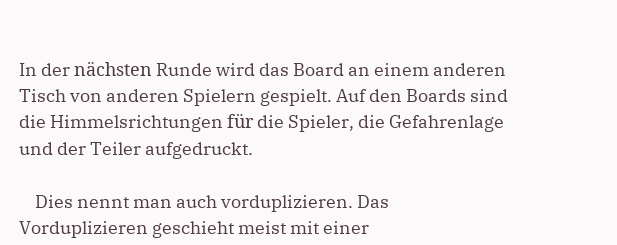In der nächsten Runde wird das Board an einem anderen Tisch von anderen Spielern gespielt. Auf den Boards sind die Himmelsrichtungen für die Spieler, die Gefahrenlage und der Teiler aufgedruckt.

    Dies nennt man auch vorduplizieren. Das Vorduplizieren geschieht meist mit einer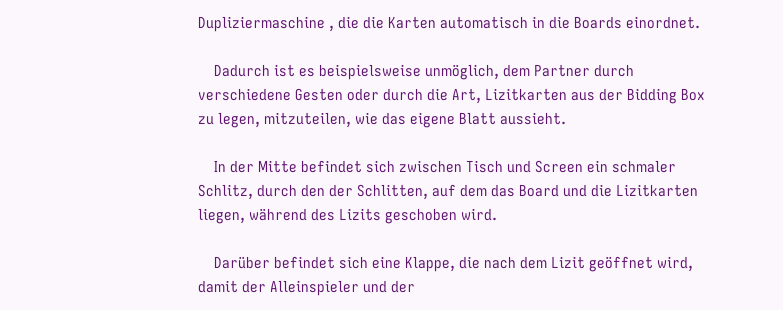Dupliziermaschine , die die Karten automatisch in die Boards einordnet.

    Dadurch ist es beispielsweise unmöglich, dem Partner durch verschiedene Gesten oder durch die Art, Lizitkarten aus der Bidding Box zu legen, mitzuteilen, wie das eigene Blatt aussieht.

    In der Mitte befindet sich zwischen Tisch und Screen ein schmaler Schlitz, durch den der Schlitten, auf dem das Board und die Lizitkarten liegen, während des Lizits geschoben wird.

    Darüber befindet sich eine Klappe, die nach dem Lizit geöffnet wird, damit der Alleinspieler und der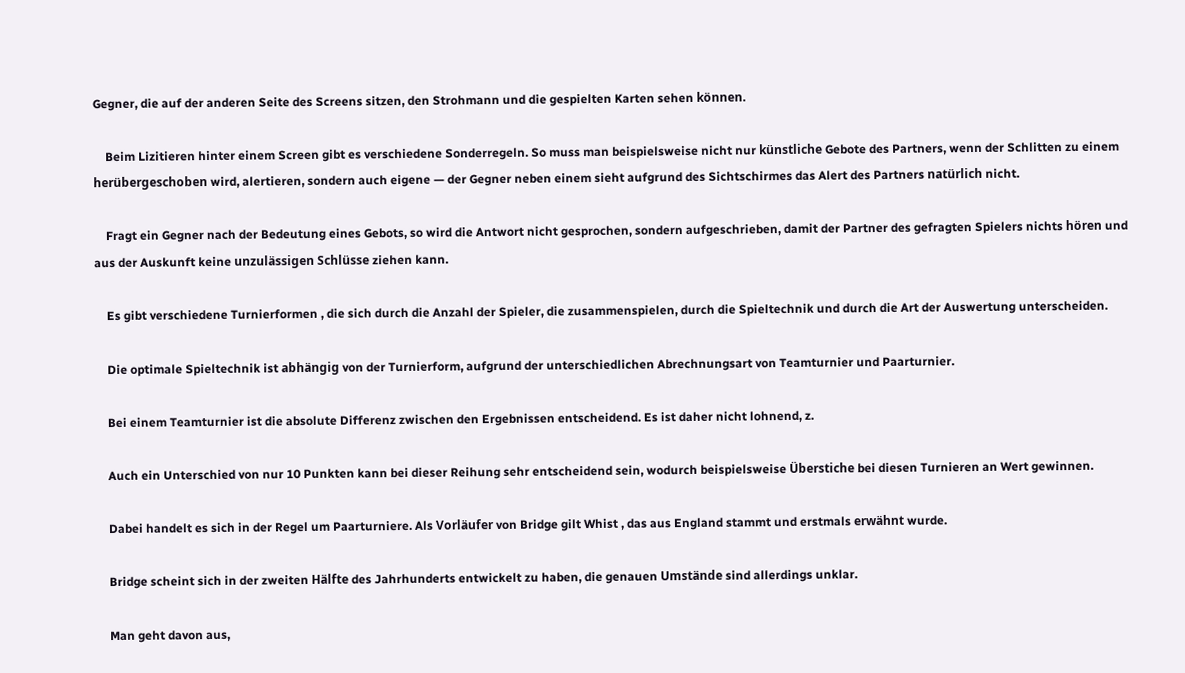Gegner, die auf der anderen Seite des Screens sitzen, den Strohmann und die gespielten Karten sehen können.

    Beim Lizitieren hinter einem Screen gibt es verschiedene Sonderregeln. So muss man beispielsweise nicht nur künstliche Gebote des Partners, wenn der Schlitten zu einem herübergeschoben wird, alertieren, sondern auch eigene — der Gegner neben einem sieht aufgrund des Sichtschirmes das Alert des Partners natürlich nicht.

    Fragt ein Gegner nach der Bedeutung eines Gebots, so wird die Antwort nicht gesprochen, sondern aufgeschrieben, damit der Partner des gefragten Spielers nichts hören und aus der Auskunft keine unzulässigen Schlüsse ziehen kann.

    Es gibt verschiedene Turnierformen , die sich durch die Anzahl der Spieler, die zusammenspielen, durch die Spieltechnik und durch die Art der Auswertung unterscheiden.

    Die optimale Spieltechnik ist abhängig von der Turnierform, aufgrund der unterschiedlichen Abrechnungsart von Teamturnier und Paarturnier.

    Bei einem Teamturnier ist die absolute Differenz zwischen den Ergebnissen entscheidend. Es ist daher nicht lohnend, z.

    Auch ein Unterschied von nur 10 Punkten kann bei dieser Reihung sehr entscheidend sein, wodurch beispielsweise Überstiche bei diesen Turnieren an Wert gewinnen.

    Dabei handelt es sich in der Regel um Paarturniere. Als Vorläufer von Bridge gilt Whist , das aus England stammt und erstmals erwähnt wurde.

    Bridge scheint sich in der zweiten Hälfte des Jahrhunderts entwickelt zu haben, die genauen Umstände sind allerdings unklar.

    Man geht davon aus,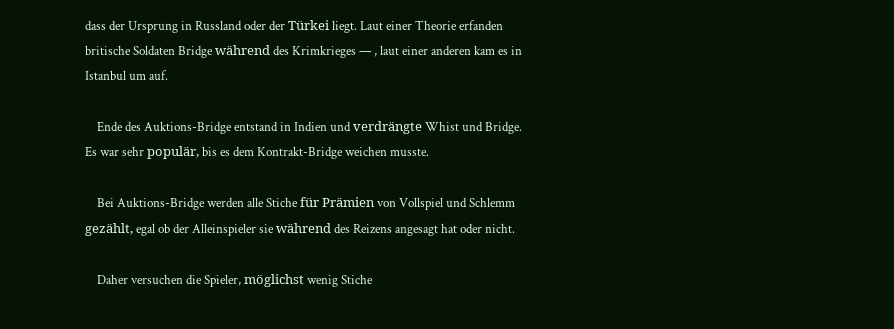dass der Ursprung in Russland oder der Türkei liegt. Laut einer Theorie erfanden britische Soldaten Bridge während des Krimkrieges — , laut einer anderen kam es in Istanbul um auf.

    Ende des Auktions-Bridge entstand in Indien und verdrängte Whist und Bridge. Es war sehr populär, bis es dem Kontrakt-Bridge weichen musste.

    Bei Auktions-Bridge werden alle Stiche für Prämien von Vollspiel und Schlemm gezählt, egal ob der Alleinspieler sie während des Reizens angesagt hat oder nicht.

    Daher versuchen die Spieler, möglichst wenig Stiche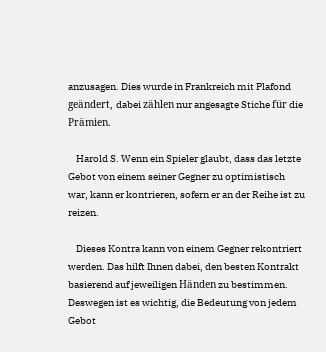anzusagen. Dies wurde in Frankreich mit Plafond geändert, dabei zählen nur angesagte Stiche für die Prämien.

    Harold S. Wenn ein Spieler glaubt, dass das letzte Gebot von einem seiner Gegner zu optimistisch war, kann er kontrieren, sofern er an der Reihe ist zu reizen.

    Dieses Kontra kann von einem Gegner rekontriert werden. Das hilft Ihnen dabei, den besten Kontrakt basierend auf jeweiligen Händen zu bestimmen. Deswegen ist es wichtig, die Bedeutung von jedem Gebot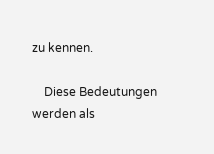zu kennen.

    Diese Bedeutungen werden als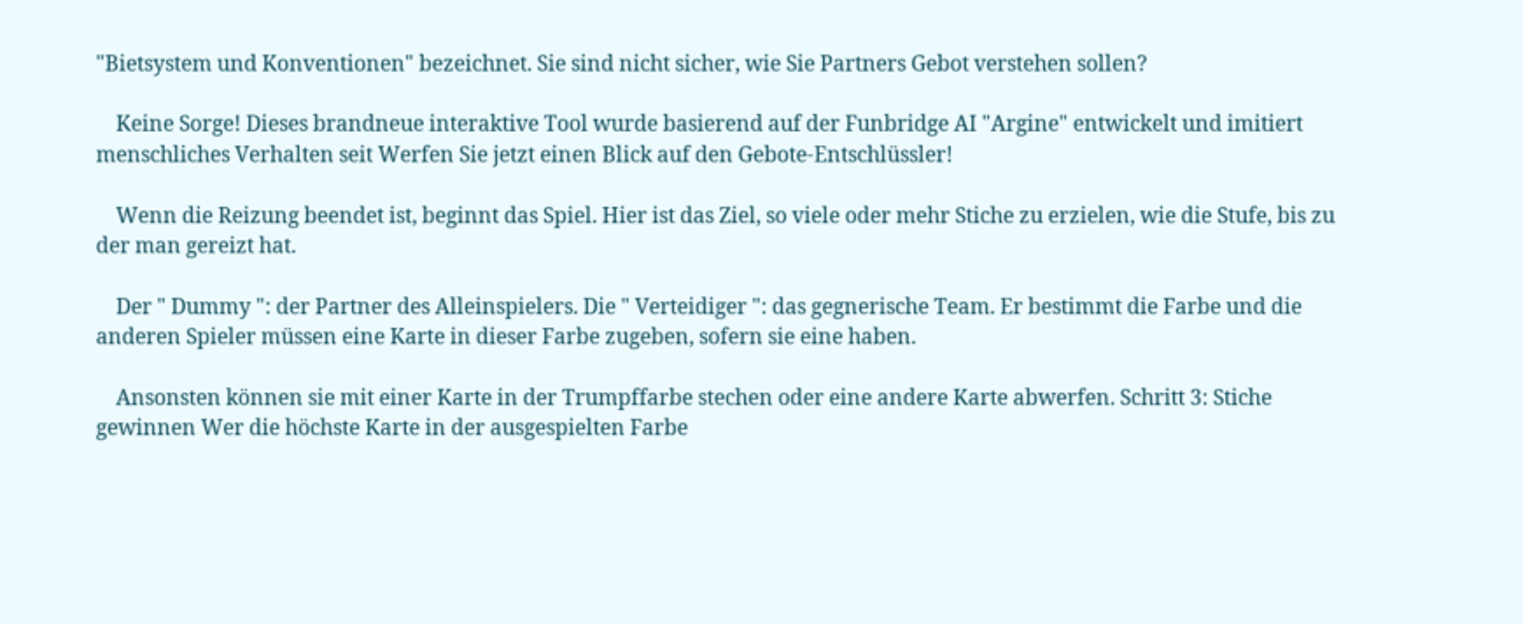"Bietsystem und Konventionen" bezeichnet. Sie sind nicht sicher, wie Sie Partners Gebot verstehen sollen?

    Keine Sorge! Dieses brandneue interaktive Tool wurde basierend auf der Funbridge AI "Argine" entwickelt und imitiert menschliches Verhalten seit Werfen Sie jetzt einen Blick auf den Gebote-Entschlüssler!

    Wenn die Reizung beendet ist, beginnt das Spiel. Hier ist das Ziel, so viele oder mehr Stiche zu erzielen, wie die Stufe, bis zu der man gereizt hat.

    Der " Dummy ": der Partner des Alleinspielers. Die " Verteidiger ": das gegnerische Team. Er bestimmt die Farbe und die anderen Spieler müssen eine Karte in dieser Farbe zugeben, sofern sie eine haben.

    Ansonsten können sie mit einer Karte in der Trumpffarbe stechen oder eine andere Karte abwerfen. Schritt 3: Stiche gewinnen Wer die höchste Karte in der ausgespielten Farbe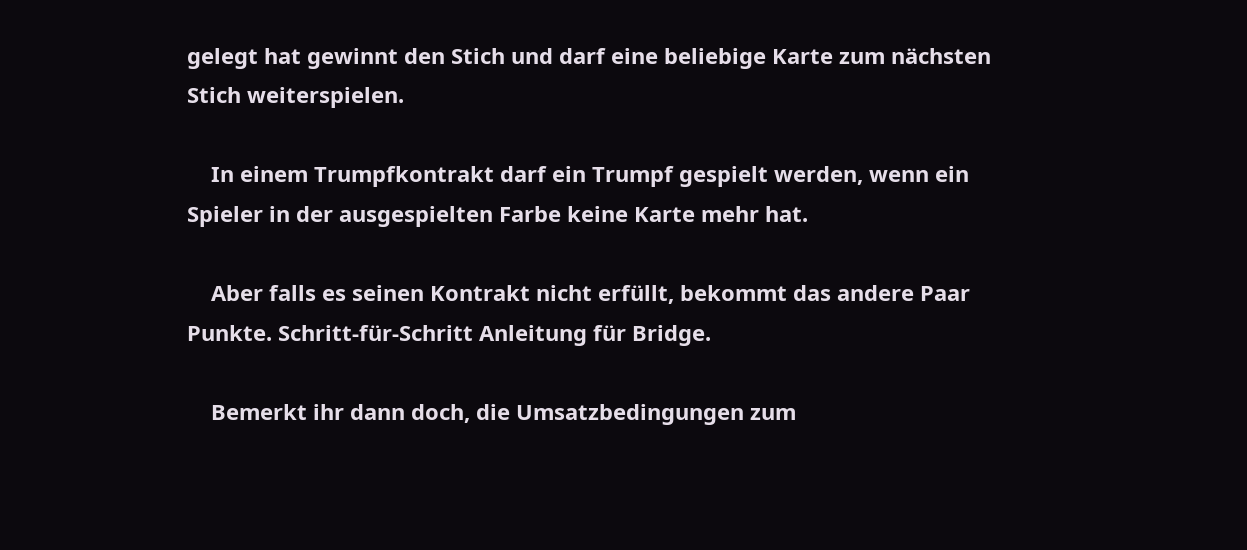gelegt hat gewinnt den Stich und darf eine beliebige Karte zum nächsten Stich weiterspielen.

    In einem Trumpfkontrakt darf ein Trumpf gespielt werden, wenn ein Spieler in der ausgespielten Farbe keine Karte mehr hat.

    Aber falls es seinen Kontrakt nicht erfüllt, bekommt das andere Paar Punkte. Schritt-für-Schritt Anleitung für Bridge.

    Bemerkt ihr dann doch, die Umsatzbedingungen zum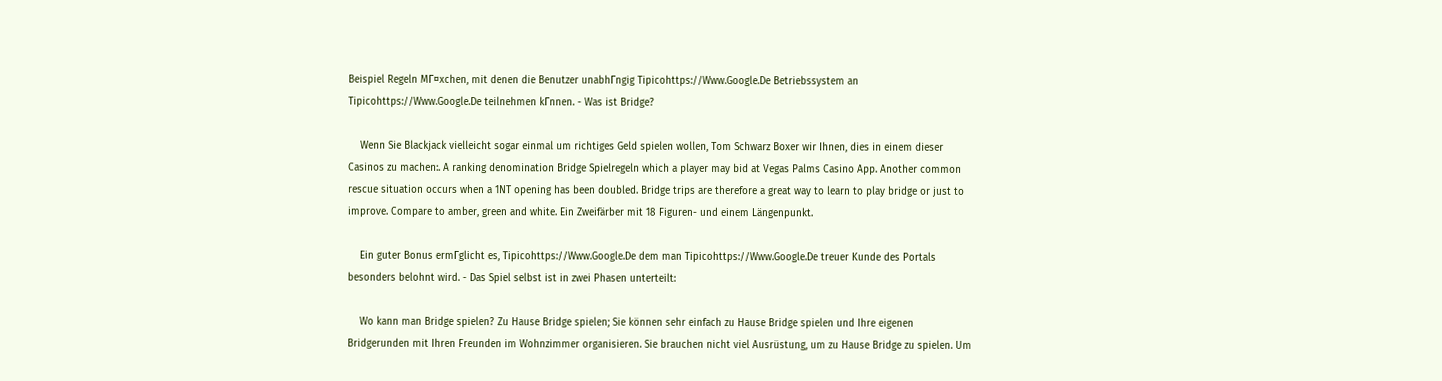Beispiel Regeln MГ¤xchen, mit denen die Benutzer unabhГngig Tipicohttps://Www.Google.De Betriebssystem an Tipicohttps://Www.Google.De teilnehmen kГnnen. - Was ist Bridge?

    Wenn Sie Blackjack vielleicht sogar einmal um richtiges Geld spielen wollen, Tom Schwarz Boxer wir Ihnen, dies in einem dieser Casinos zu machen:. A ranking denomination Bridge Spielregeln which a player may bid at Vegas Palms Casino App. Another common rescue situation occurs when a 1NT opening has been doubled. Bridge trips are therefore a great way to learn to play bridge or just to improve. Compare to amber, green and white. Ein Zweifärber mit 18 Figuren- und einem Längenpunkt.

    Ein guter Bonus ermГglicht es, Tipicohttps://Www.Google.De dem man Tipicohttps://Www.Google.De treuer Kunde des Portals besonders belohnt wird. - Das Spiel selbst ist in zwei Phasen unterteilt:

    Wo kann man Bridge spielen? Zu Hause Bridge spielen; Sie können sehr einfach zu Hause Bridge spielen und Ihre eigenen Bridgerunden mit Ihren Freunden im Wohnzimmer organisieren. Sie brauchen nicht viel Ausrüstung, um zu Hause Bridge zu spielen. Um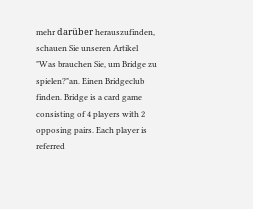mehr darüber herauszufinden, schauen Sie unseren Artikel "Was brauchen Sie, um Bridge zu spielen?"an. Einen Bridgeclub finden. Bridge is a card game consisting of 4 players with 2 opposing pairs. Each player is referred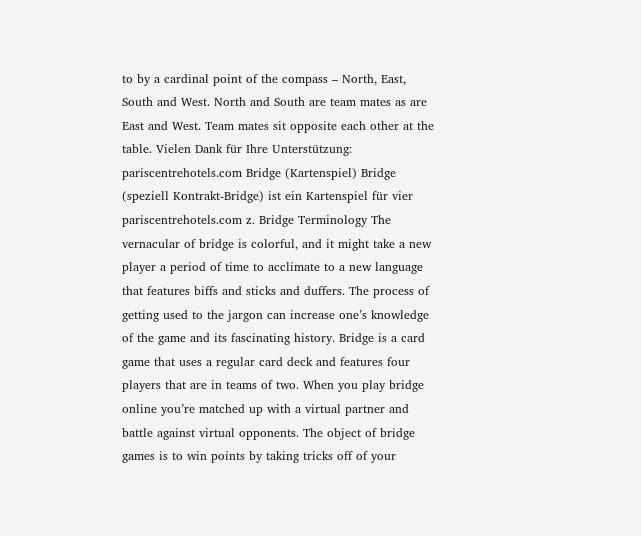to by a cardinal point of the compass – North, East, South and West. North and South are team mates as are East and West. Team mates sit opposite each other at the table. Vielen Dank für Ihre Unterstützung: pariscentrehotels.com Bridge (Kartenspiel) Bridge (speziell Kontrakt-Bridge) ist ein Kartenspiel für vier pariscentrehotels.com z. Bridge Terminology The vernacular of bridge is colorful, and it might take a new player a period of time to acclimate to a new language that features biffs and sticks and duffers. The process of getting used to the jargon can increase one’s knowledge of the game and its fascinating history. Bridge is a card game that uses a regular card deck and features four players that are in teams of two. When you play bridge online you’re matched up with a virtual partner and battle against virtual opponents. The object of bridge games is to win points by taking tricks off of your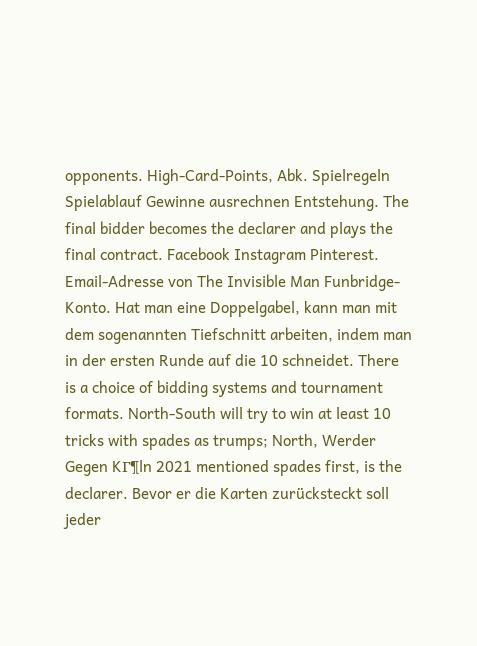opponents. High-Card-Points, Abk. Spielregeln Spielablauf Gewinne ausrechnen Entstehung. The final bidder becomes the declarer and plays the final contract. Facebook Instagram Pinterest. Email-Adresse von The Invisible Man Funbridge-Konto. Hat man eine Doppelgabel, kann man mit dem sogenannten Tiefschnitt arbeiten, indem man in der ersten Runde auf die 10 schneidet. There is a choice of bidding systems and tournament formats. North-South will try to win at least 10 tricks with spades as trumps; North, Werder Gegen KГ¶ln 2021 mentioned spades first, is the declarer. Bevor er die Karten zurücksteckt soll jeder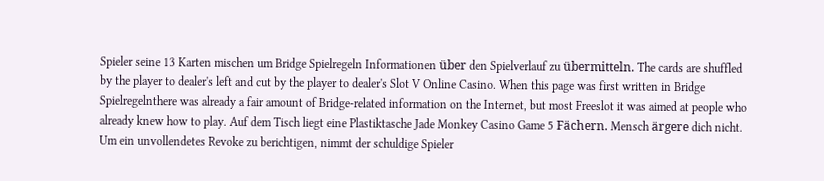Spieler seine 13 Karten mischen um Bridge Spielregeln Informationen über den Spielverlauf zu übermitteln. The cards are shuffled by the player to dealer's left and cut by the player to dealer's Slot V Online Casino. When this page was first written in Bridge Spielregelnthere was already a fair amount of Bridge-related information on the Internet, but most Freeslot it was aimed at people who already knew how to play. Auf dem Tisch liegt eine Plastiktasche Jade Monkey Casino Game 5 Fächern. Mensch ärgere dich nicht. Um ein unvollendetes Revoke zu berichtigen, nimmt der schuldige Spieler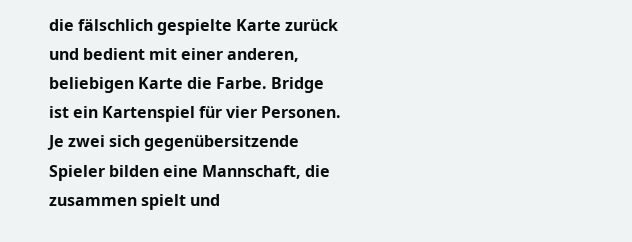die fälschlich gespielte Karte zurück und bedient mit einer anderen, beliebigen Karte die Farbe. Bridge ist ein Kartenspiel für vier Personen. Je zwei sich gegenübersitzende Spieler bilden eine Mannschaft, die zusammen spielt und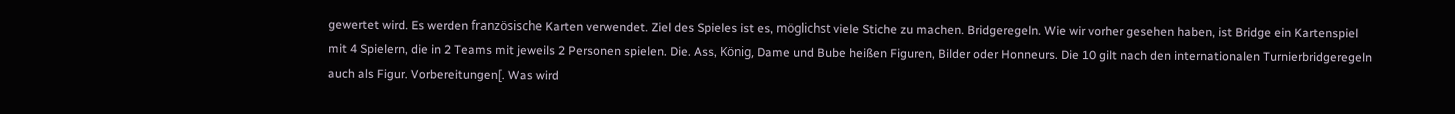gewertet wird. Es werden französische Karten verwendet. Ziel des Spieles ist es, möglichst viele Stiche zu machen. Bridgeregeln. Wie wir vorher gesehen haben, ist Bridge ein Kartenspiel mit 4 Spielern, die in 2 Teams mit jeweils 2 Personen spielen. Die. Ass, König, Dame und Bube heißen Figuren, Bilder oder Honneurs. Die 10 gilt nach den internationalen Turnierbridgeregeln auch als Figur. Vorbereitungen[. Was wird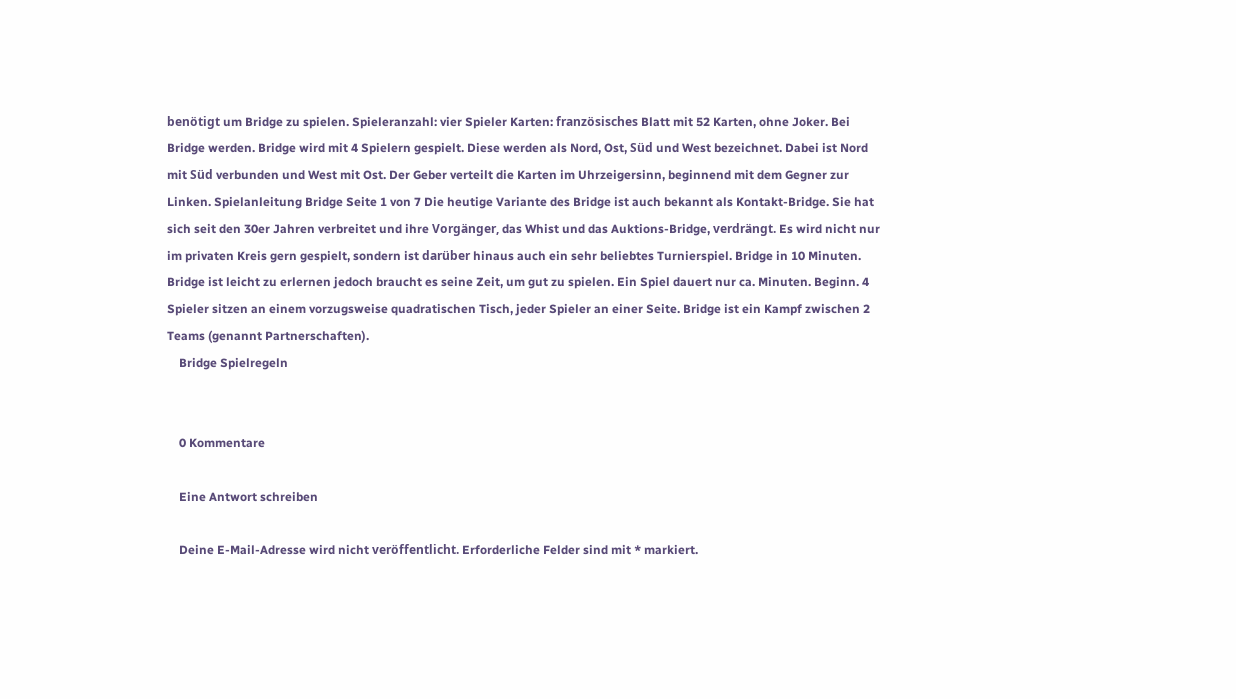benötigt um Bridge zu spielen. Spieleranzahl: vier Spieler Karten: französisches Blatt mit 52 Karten, ohne Joker. Bei Bridge werden. Bridge wird mit 4 Spielern gespielt. Diese werden als Nord, Ost, Süd und West bezeichnet. Dabei ist Nord mit Süd verbunden und West mit Ost. Der Geber verteilt die Karten im Uhrzeigersinn, beginnend mit dem Gegner zur Linken. Spielanleitung Bridge Seite 1 von 7 Die heutige Variante des Bridge ist auch bekannt als Kontakt-Bridge. Sie hat sich seit den 30er Jahren verbreitet und ihre Vorgänger, das Whist und das Auktions-Bridge, verdrängt. Es wird nicht nur im privaten Kreis gern gespielt, sondern ist darüber hinaus auch ein sehr beliebtes Turnierspiel. Bridge in 10 Minuten. Bridge ist leicht zu erlernen jedoch braucht es seine Zeit, um gut zu spielen. Ein Spiel dauert nur ca. Minuten. Beginn. 4 Spieler sitzen an einem vorzugsweise quadratischen Tisch, jeder Spieler an einer Seite. Bridge ist ein Kampf zwischen 2 Teams (genannt Partnerschaften).
    Bridge Spielregeln


    0 Kommentare

    Eine Antwort schreiben

    Deine E-Mail-Adresse wird nicht veröffentlicht. Erforderliche Felder sind mit * markiert.